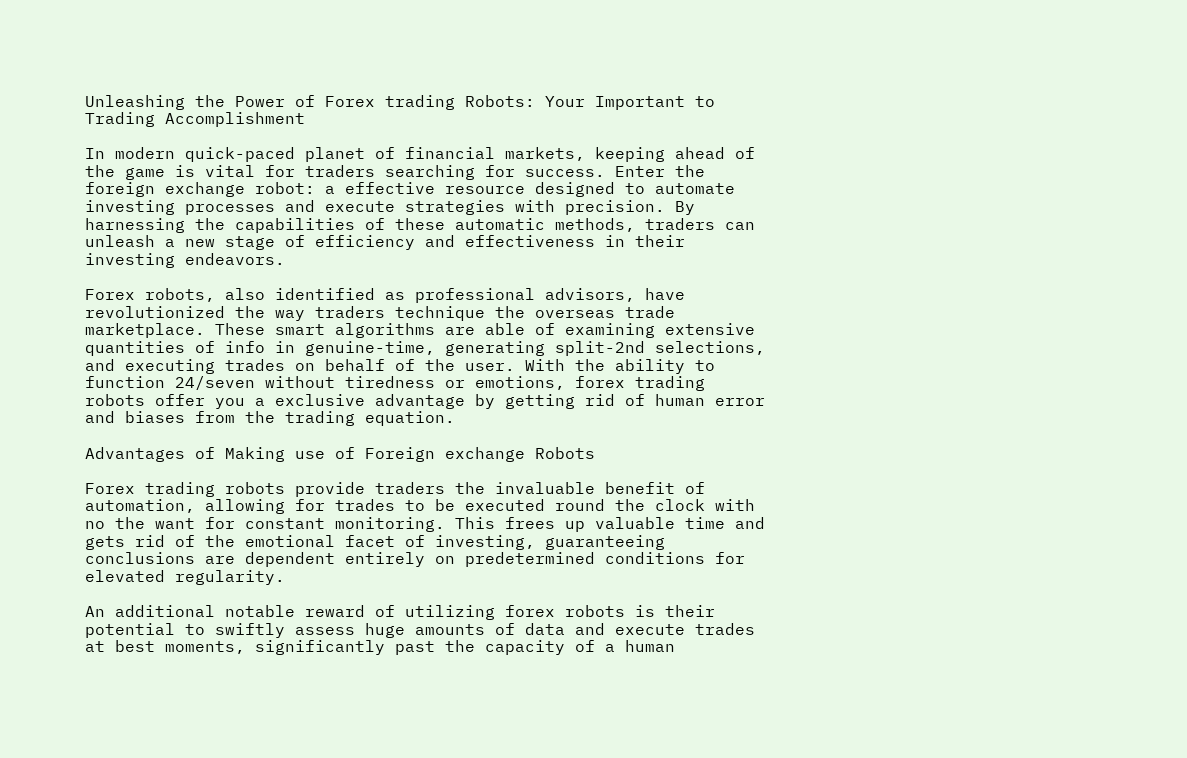Unleashing the Power of Forex trading Robots: Your Important to Trading Accomplishment

In modern quick-paced planet of financial markets, keeping ahead of the game is vital for traders searching for success. Enter the foreign exchange robot: a effective resource designed to automate investing processes and execute strategies with precision. By harnessing the capabilities of these automatic methods, traders can unleash a new stage of efficiency and effectiveness in their investing endeavors.

Forex robots, also identified as professional advisors, have revolutionized the way traders technique the overseas trade marketplace. These smart algorithms are able of examining extensive quantities of info in genuine-time, generating split-2nd selections, and executing trades on behalf of the user. With the ability to function 24/seven without tiredness or emotions, forex trading robots offer you a exclusive advantage by getting rid of human error and biases from the trading equation.

Advantages of Making use of Foreign exchange Robots

Forex trading robots provide traders the invaluable benefit of automation, allowing for trades to be executed round the clock with no the want for constant monitoring. This frees up valuable time and gets rid of the emotional facet of investing, guaranteeing conclusions are dependent entirely on predetermined conditions for elevated regularity.

An additional notable reward of utilizing forex robots is their potential to swiftly assess huge amounts of data and execute trades at best moments, significantly past the capacity of a human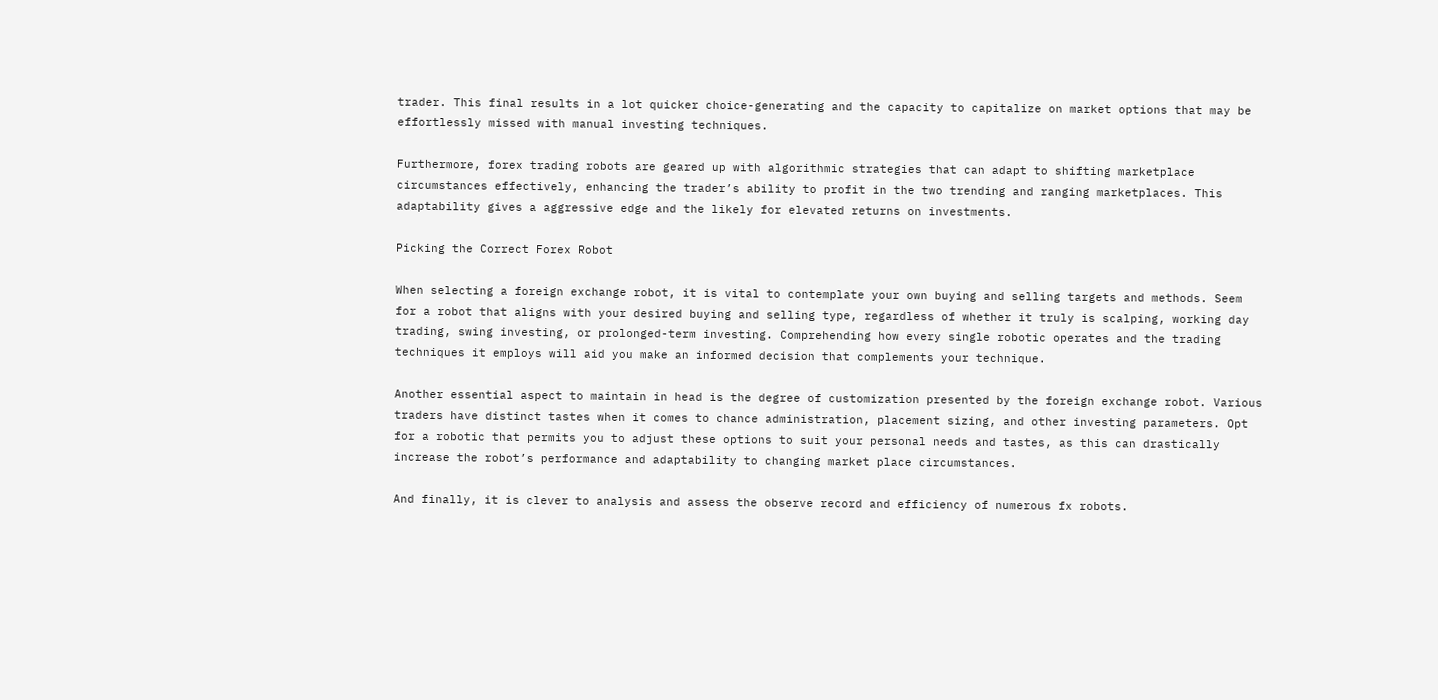trader. This final results in a lot quicker choice-generating and the capacity to capitalize on market options that may be effortlessly missed with manual investing techniques.

Furthermore, forex trading robots are geared up with algorithmic strategies that can adapt to shifting marketplace circumstances effectively, enhancing the trader’s ability to profit in the two trending and ranging marketplaces. This adaptability gives a aggressive edge and the likely for elevated returns on investments.

Picking the Correct Forex Robot

When selecting a foreign exchange robot, it is vital to contemplate your own buying and selling targets and methods. Seem for a robot that aligns with your desired buying and selling type, regardless of whether it truly is scalping, working day trading, swing investing, or prolonged-term investing. Comprehending how every single robotic operates and the trading techniques it employs will aid you make an informed decision that complements your technique.

Another essential aspect to maintain in head is the degree of customization presented by the foreign exchange robot. Various traders have distinct tastes when it comes to chance administration, placement sizing, and other investing parameters. Opt for a robotic that permits you to adjust these options to suit your personal needs and tastes, as this can drastically increase the robot’s performance and adaptability to changing market place circumstances.

And finally, it is clever to analysis and assess the observe record and efficiency of numerous fx robots.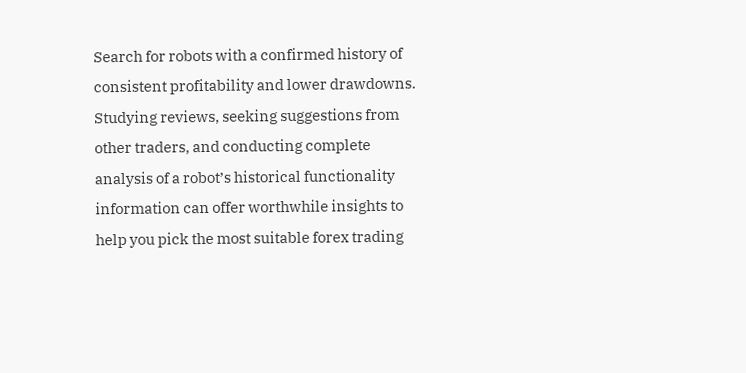Search for robots with a confirmed history of consistent profitability and lower drawdowns. Studying reviews, seeking suggestions from other traders, and conducting complete analysis of a robot’s historical functionality information can offer worthwhile insights to help you pick the most suitable forex trading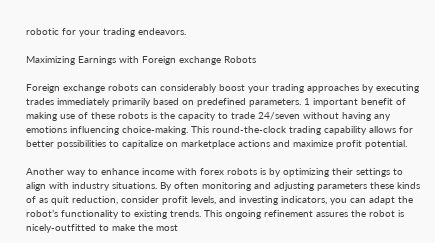robotic for your trading endeavors.

Maximizing Earnings with Foreign exchange Robots

Foreign exchange robots can considerably boost your trading approaches by executing trades immediately primarily based on predefined parameters. 1 important benefit of making use of these robots is the capacity to trade 24/seven without having any emotions influencing choice-making. This round-the-clock trading capability allows for better possibilities to capitalize on marketplace actions and maximize profit potential.

Another way to enhance income with forex robots is by optimizing their settings to align with industry situations. By often monitoring and adjusting parameters these kinds of as quit reduction, consider profit levels, and investing indicators, you can adapt the robot’s functionality to existing trends. This ongoing refinement assures the robot is nicely-outfitted to make the most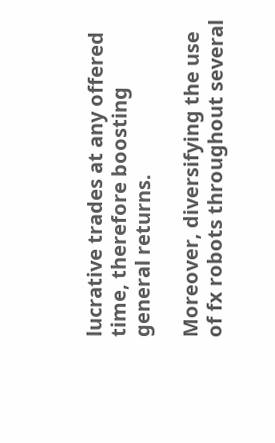lucrative trades at any offered time, therefore boosting general returns.

Moreover, diversifying the use of fx robots throughout several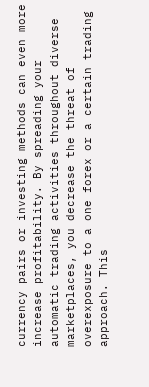currency pairs or investing methods can even more increase profitability. By spreading your automatic trading activities throughout diverse marketplaces, you decrease the threat of overexposure to a one forex or a certain trading approach. This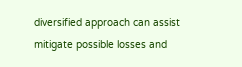diversified approach can assist mitigate possible losses and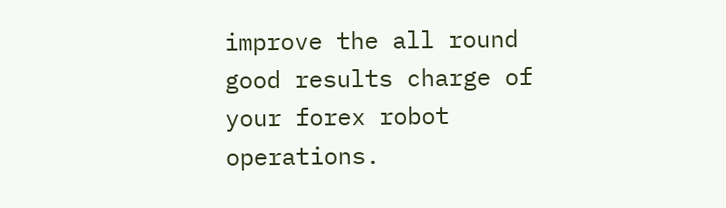improve the all round good results charge of your forex robot operations.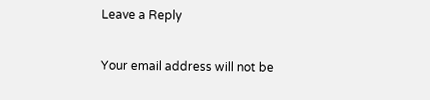Leave a Reply

Your email address will not be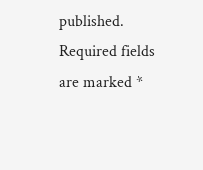published. Required fields are marked *